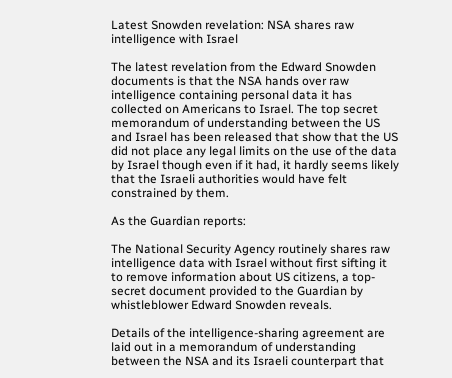Latest Snowden revelation: NSA shares raw intelligence with Israel

The latest revelation from the Edward Snowden documents is that the NSA hands over raw intelligence containing personal data it has collected on Americans to Israel. The top secret memorandum of understanding between the US and Israel has been released that show that the US did not place any legal limits on the use of the data by Israel though even if it had, it hardly seems likely that the Israeli authorities would have felt constrained by them.

As the Guardian reports:

The National Security Agency routinely shares raw intelligence data with Israel without first sifting it to remove information about US citizens, a top-secret document provided to the Guardian by whistleblower Edward Snowden reveals.

Details of the intelligence-sharing agreement are laid out in a memorandum of understanding between the NSA and its Israeli counterpart that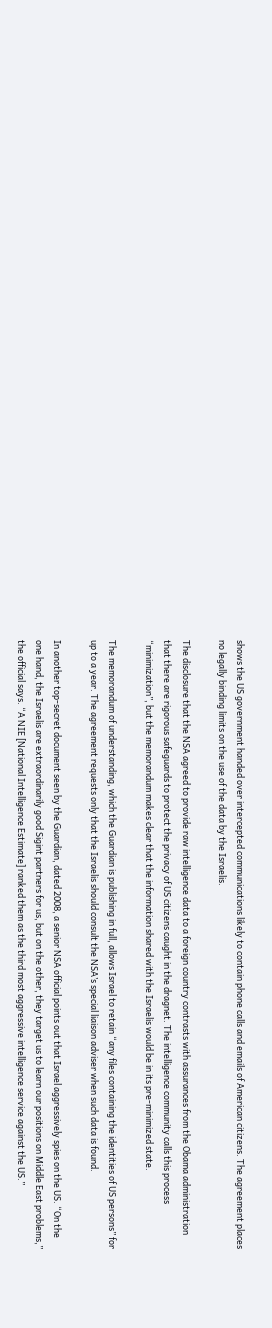shows the US government handed over intercepted communications likely to contain phone calls and emails of American citizens. The agreement places no legally binding limits on the use of the data by the Israelis.

The disclosure that the NSA agreed to provide raw intelligence data to a foreign country contrasts with assurances from the Obama administration that there are rigorous safeguards to protect the privacy of US citizens caught in the dragnet. The intelligence community calls this process “minimization”, but the memorandum makes clear that the information shared with the Israelis would be in its pre-minimized state.

The memorandum of understanding, which the Guardian is publishing in full, allows Israel to retain “any files containing the identities of US persons” for up to a year. The agreement requests only that the Israelis should consult the NSA’s special liaison adviser when such data is found.

In another top-secret document seen by the Guardian, dated 2008, a senior NSA official points out that Israel aggressively spies on the US. “On the one hand, the Israelis are extraordinarily good Sigint partners for us, but on the other, they target us to learn our positions on Middle East problems,” the official says. “A NIE [National Intelligence Estimate] ranked them as the third most aggressive intelligence service against the US.”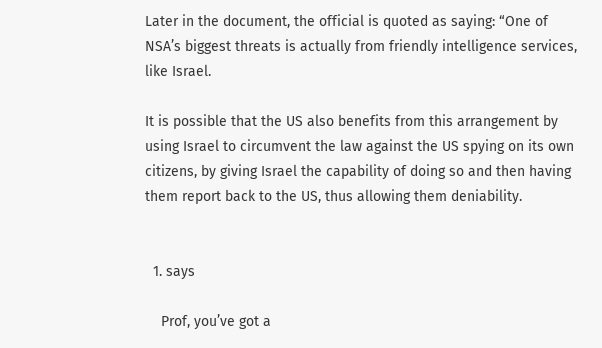Later in the document, the official is quoted as saying: “One of NSA’s biggest threats is actually from friendly intelligence services, like Israel.

It is possible that the US also benefits from this arrangement by using Israel to circumvent the law against the US spying on its own citizens, by giving Israel the capability of doing so and then having them report back to the US, thus allowing them deniability.


  1. says

    Prof, you’ve got a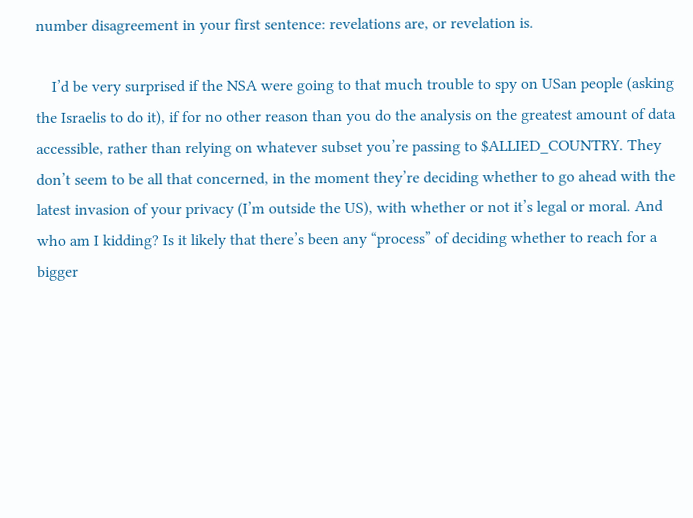number disagreement in your first sentence: revelations are, or revelation is.

    I’d be very surprised if the NSA were going to that much trouble to spy on USan people (asking the Israelis to do it), if for no other reason than you do the analysis on the greatest amount of data accessible, rather than relying on whatever subset you’re passing to $ALLIED_COUNTRY. They don’t seem to be all that concerned, in the moment they’re deciding whether to go ahead with the latest invasion of your privacy (I’m outside the US), with whether or not it’s legal or moral. And who am I kidding? Is it likely that there’s been any “process” of deciding whether to reach for a bigger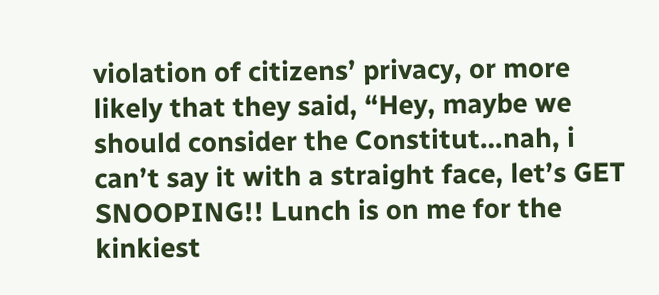violation of citizens’ privacy, or more likely that they said, “Hey, maybe we should consider the Constitut…nah, i can’t say it with a straight face, let’s GET SNOOPING!! Lunch is on me for the kinkiest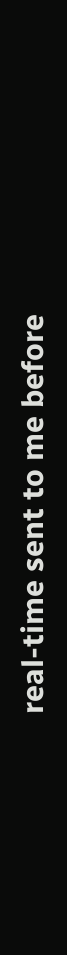real-time sent to me before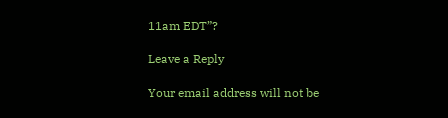11am EDT”?

Leave a Reply

Your email address will not be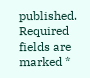published. Required fields are marked *